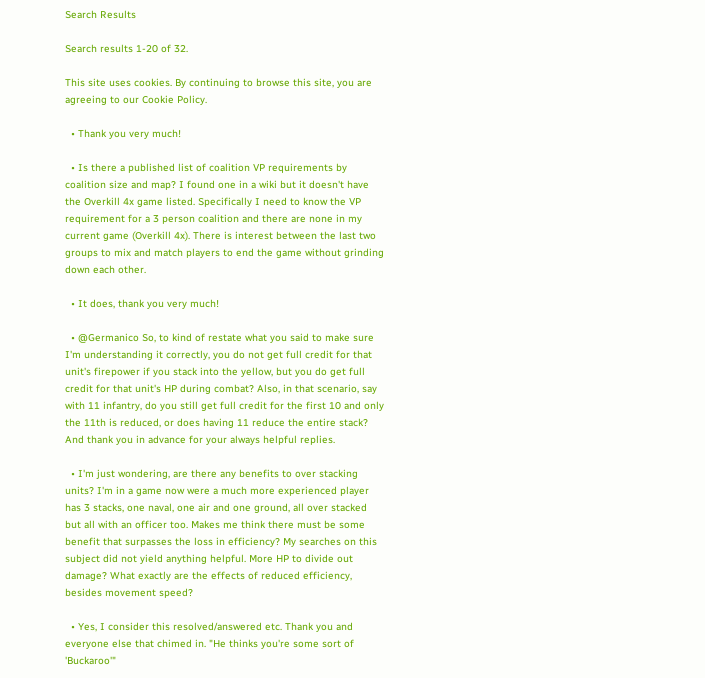Search Results

Search results 1-20 of 32.

This site uses cookies. By continuing to browse this site, you are agreeing to our Cookie Policy.

  • Thank you very much!

  • Is there a published list of coalition VP requirements by coalition size and map? I found one in a wiki but it doesn't have the Overkill 4x game listed. Specifically I need to know the VP requirement for a 3 person coalition and there are none in my current game (Overkill 4x). There is interest between the last two groups to mix and match players to end the game without grinding down each other.

  • It does, thank you very much!

  • @Germanico So, to kind of restate what you said to make sure I'm understanding it correctly, you do not get full credit for that unit's firepower if you stack into the yellow, but you do get full credit for that unit's HP during combat? Also, in that scenario, say with 11 infantry, do you still get full credit for the first 10 and only the 11th is reduced, or does having 11 reduce the entire stack? And thank you in advance for your always helpful replies.

  • I'm just wondering, are there any benefits to over stacking units? I'm in a game now were a much more experienced player has 3 stacks, one naval, one air and one ground, all over stacked but all with an officer too. Makes me think there must be some benefit that surpasses the loss in efficiency? My searches on this subject did not yield anything helpful. More HP to divide out damage? What exactly are the effects of reduced efficiency, besides movement speed?

  • Yes, I consider this resolved/answered etc. Thank you and everyone else that chimed in. "He thinks you're some sort of 'Buckaroo'"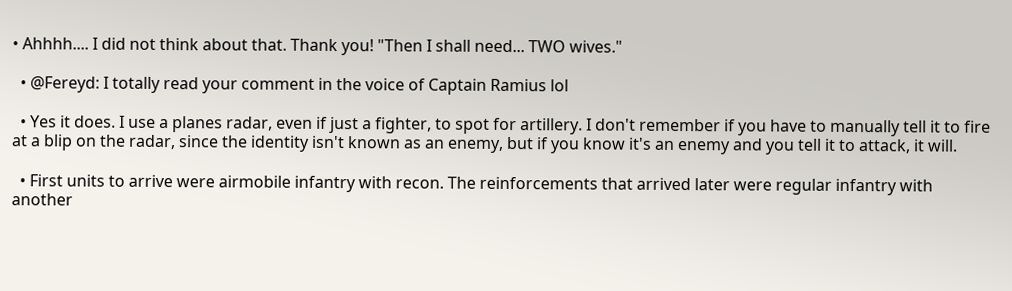• Ahhhh.... I did not think about that. Thank you! "Then I shall need... TWO wives."

  • @Fereyd: I totally read your comment in the voice of Captain Ramius lol

  • Yes it does. I use a planes radar, even if just a fighter, to spot for artillery. I don't remember if you have to manually tell it to fire at a blip on the radar, since the identity isn't known as an enemy, but if you know it's an enemy and you tell it to attack, it will.

  • First units to arrive were airmobile infantry with recon. The reinforcements that arrived later were regular infantry with another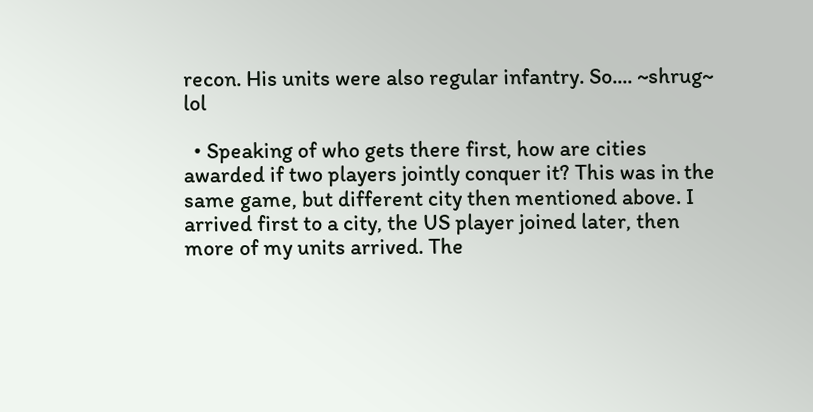recon. His units were also regular infantry. So.... ~shrug~ lol

  • Speaking of who gets there first, how are cities awarded if two players jointly conquer it? This was in the same game, but different city then mentioned above. I arrived first to a city, the US player joined later, then more of my units arrived. The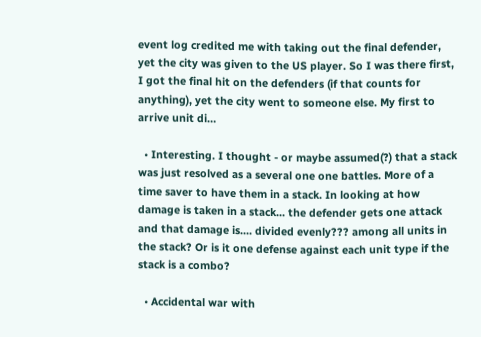event log credited me with taking out the final defender, yet the city was given to the US player. So I was there first, I got the final hit on the defenders (if that counts for anything), yet the city went to someone else. My first to arrive unit di…

  • Interesting. I thought - or maybe assumed(?) that a stack was just resolved as a several one one battles. More of a time saver to have them in a stack. In looking at how damage is taken in a stack... the defender gets one attack and that damage is.... divided evenly??? among all units in the stack? Or is it one defense against each unit type if the stack is a combo?

  • Accidental war with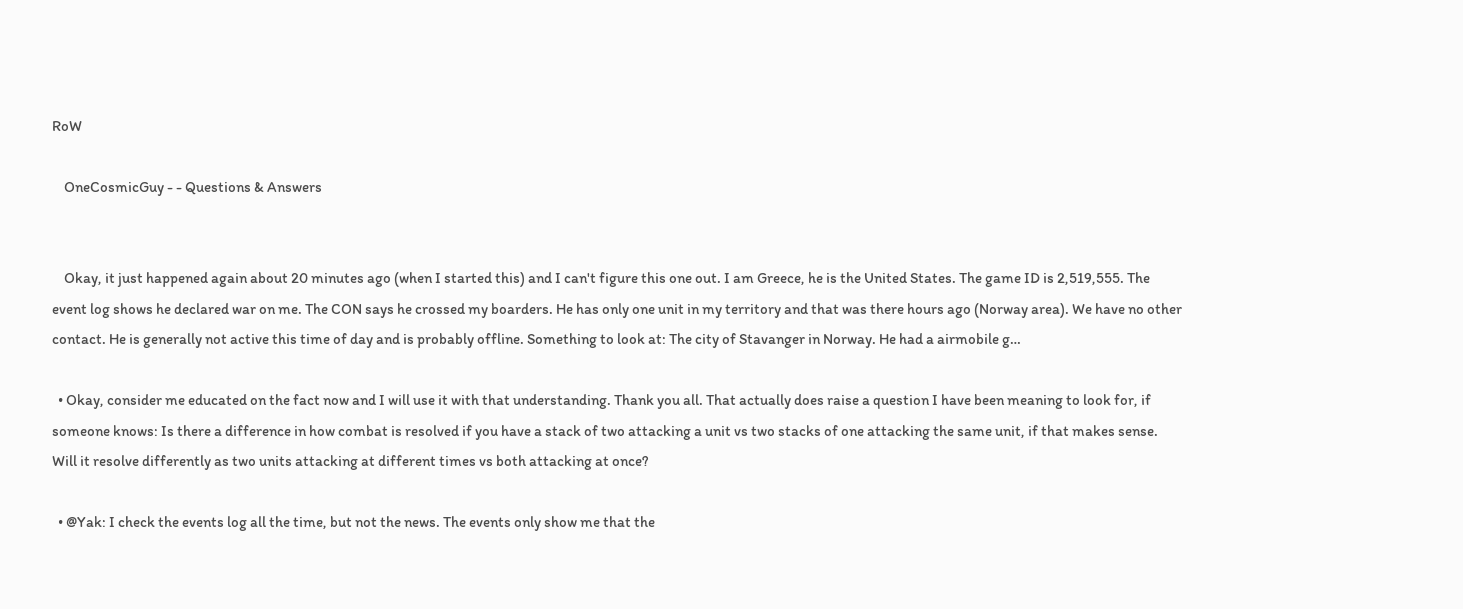RoW

    OneCosmicGuy - - Questions & Answers


    Okay, it just happened again about 20 minutes ago (when I started this) and I can't figure this one out. I am Greece, he is the United States. The game ID is 2,519,555. The event log shows he declared war on me. The CON says he crossed my boarders. He has only one unit in my territory and that was there hours ago (Norway area). We have no other contact. He is generally not active this time of day and is probably offline. Something to look at: The city of Stavanger in Norway. He had a airmobile g…

  • Okay, consider me educated on the fact now and I will use it with that understanding. Thank you all. That actually does raise a question I have been meaning to look for, if someone knows: Is there a difference in how combat is resolved if you have a stack of two attacking a unit vs two stacks of one attacking the same unit, if that makes sense. Will it resolve differently as two units attacking at different times vs both attacking at once?

  • @Yak: I check the events log all the time, but not the news. The events only show me that the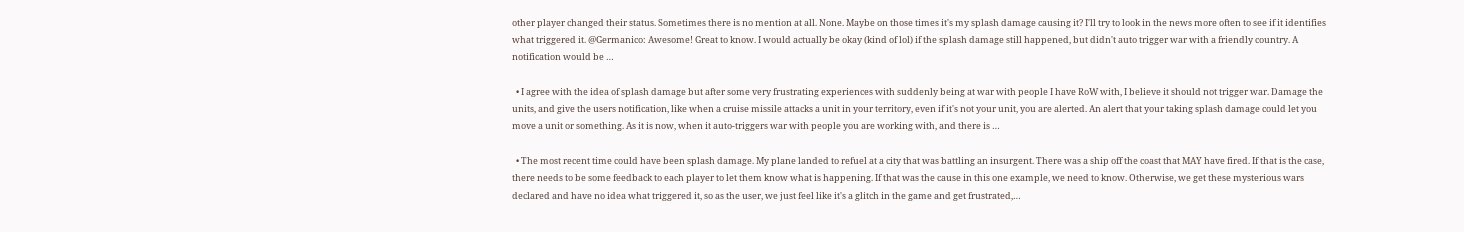other player changed their status. Sometimes there is no mention at all. None. Maybe on those times it's my splash damage causing it? I'll try to look in the news more often to see if it identifies what triggered it. @Germanico: Awesome! Great to know. I would actually be okay (kind of lol) if the splash damage still happened, but didn't auto trigger war with a friendly country. A notification would be …

  • I agree with the idea of splash damage but after some very frustrating experiences with suddenly being at war with people I have RoW with, I believe it should not trigger war. Damage the units, and give the users notification, like when a cruise missile attacks a unit in your territory, even if it's not your unit, you are alerted. An alert that your taking splash damage could let you move a unit or something. As it is now, when it auto-triggers war with people you are working with, and there is …

  • The most recent time could have been splash damage. My plane landed to refuel at a city that was battling an insurgent. There was a ship off the coast that MAY have fired. If that is the case, there needs to be some feedback to each player to let them know what is happening. If that was the cause in this one example, we need to know. Otherwise, we get these mysterious wars declared and have no idea what triggered it, so as the user, we just feel like it's a glitch in the game and get frustrated,…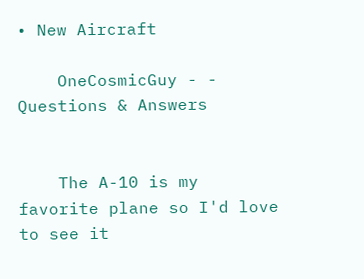• New Aircraft

    OneCosmicGuy - - Questions & Answers


    The A-10 is my favorite plane so I'd love to see it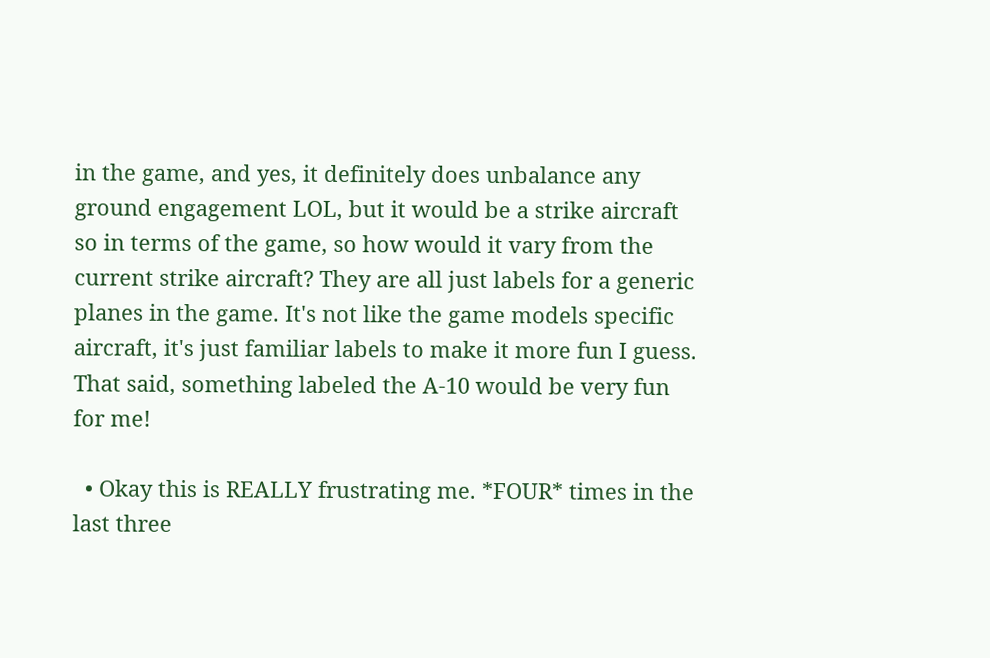in the game, and yes, it definitely does unbalance any ground engagement LOL, but it would be a strike aircraft so in terms of the game, so how would it vary from the current strike aircraft? They are all just labels for a generic planes in the game. It's not like the game models specific aircraft, it's just familiar labels to make it more fun I guess. That said, something labeled the A-10 would be very fun for me!

  • Okay this is REALLY frustrating me. *FOUR* times in the last three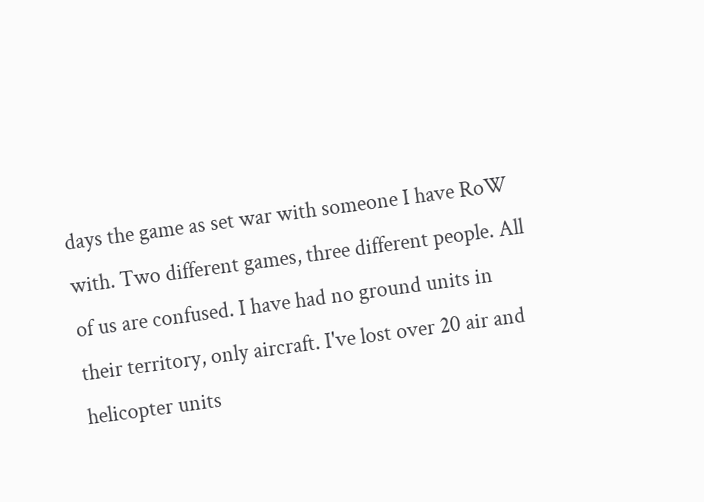days the game as set war with someone I have RoW with. Two different games, three different people. All of us are confused. I have had no ground units in their territory, only aircraft. I've lost over 20 air and helicopter units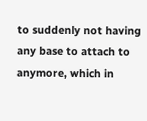to suddenly not having any base to attach to anymore, which in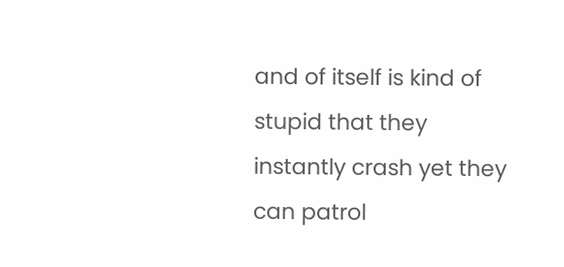and of itself is kind of stupid that they instantly crash yet they can patrol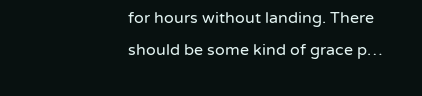for hours without landing. There should be some kind of grace p…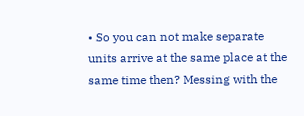• So you can not make separate units arrive at the same place at the same time then? Messing with the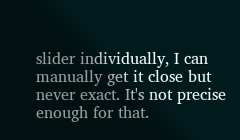slider individually, I can manually get it close but never exact. It's not precise enough for that.